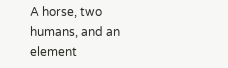A horse, two humans, and an element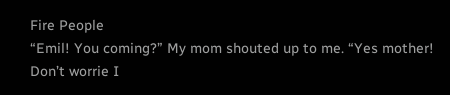Fire People
“Emil! You coming?” My mom shouted up to me. “Yes mother! Don’t worrie I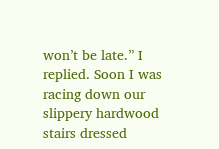won’t be late.” I replied. Soon I was racing down our slippery hardwood stairs dressed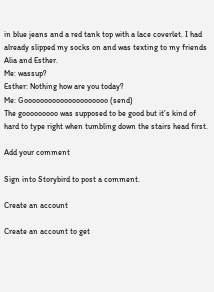in blue jeans and a red tank top with a lace coverlet. I had already slipped my socks on and was texting to my friends Alia and Esther.
Me: wassup?
Esther: Nothing how are you today?
Me: Gooooooooooooooooooooo (send)
The gooooooooo was supposed to be good but it’s kind of hard to type right when tumbling down the stairs head first.

Add your comment

Sign into Storybird to post a comment.

Create an account

Create an account to get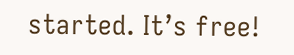started. It’s free!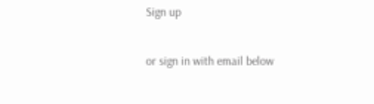Sign up

or sign in with email below